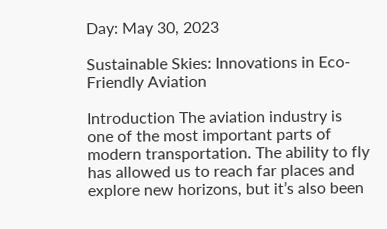Day: May 30, 2023

Sustainable Skies: Innovations in Eco-Friendly Aviation

Introduction The aviation industry is one of the most important parts of modern transportation. The ability to fly has allowed us to reach far places and explore new horizons, but it’s also been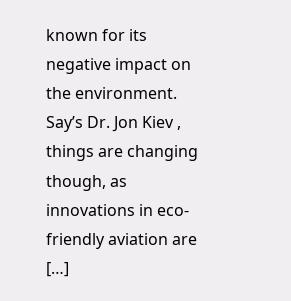known for its negative impact on the environment.  Say’s Dr. Jon Kiev , things are changing though, as innovations in eco-friendly aviation are […]